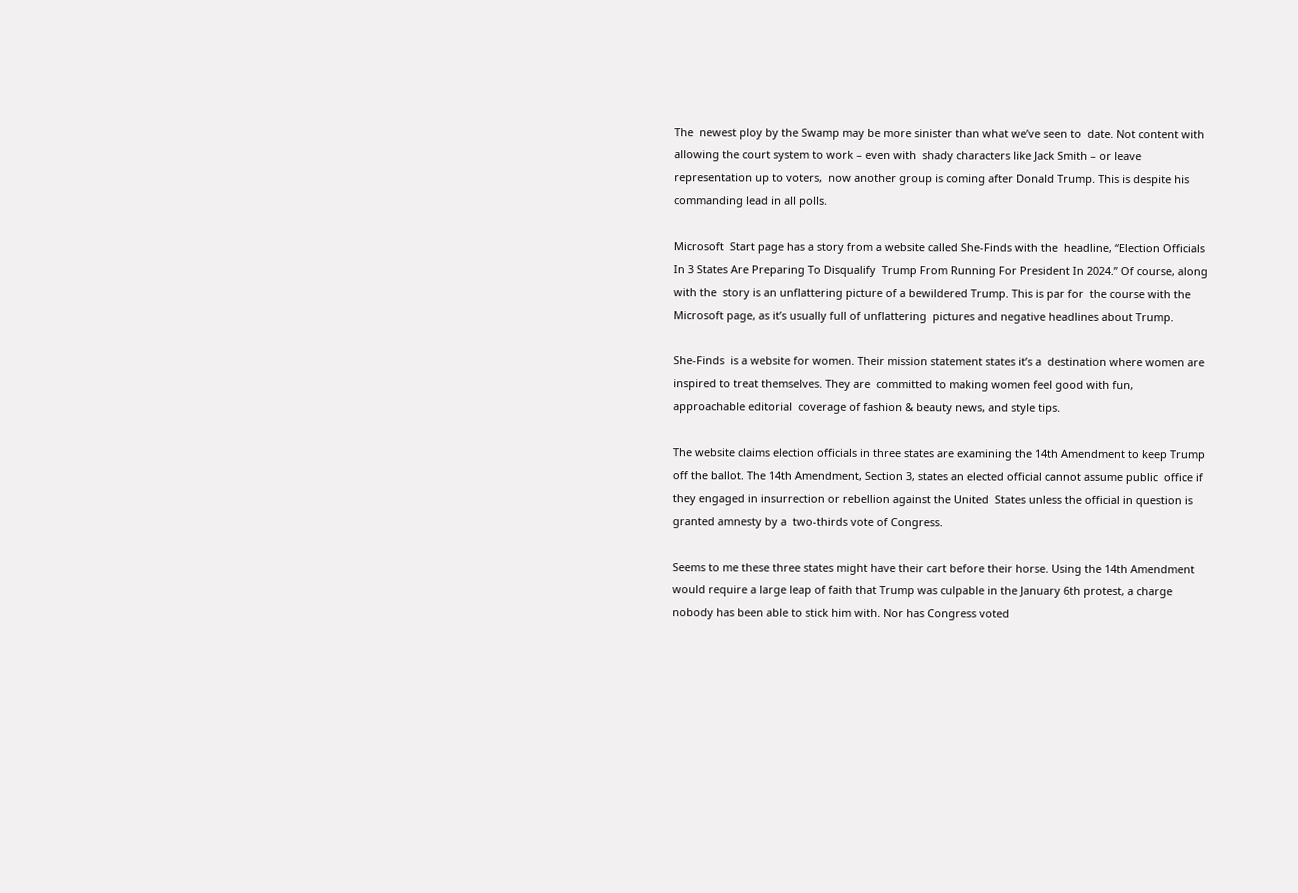The  newest ploy by the Swamp may be more sinister than what we’ve seen to  date. Not content with allowing the court system to work – even with  shady characters like Jack Smith – or leave representation up to voters,  now another group is coming after Donald Trump. This is despite his  commanding lead in all polls.

Microsoft  Start page has a story from a website called She-Finds with the  headline, “Election Officials In 3 States Are Preparing To Disqualify  Trump From Running For President In 2024.” Of course, along with the  story is an unflattering picture of a bewildered Trump. This is par for  the course with the Microsoft page, as it’s usually full of unflattering  pictures and negative headlines about Trump.

She-Finds  is a website for women. Their mission statement states it’s a  destination where women are inspired to treat themselves. They are  committed to making women feel good with fun, approachable editorial  coverage of fashion & beauty news, and style tips.

The website claims election officials in three states are examining the 14th Amendment to keep Trump off the ballot. The 14th Amendment, Section 3, states an elected official cannot assume public  office if they engaged in insurrection or rebellion against the United  States unless the official in question is granted amnesty by a  two-thirds vote of Congress.

Seems to me these three states might have their cart before their horse. Using the 14th Amendment would require a large leap of faith that Trump was culpable in the January 6th protest, a charge nobody has been able to stick him with. Nor has Congress voted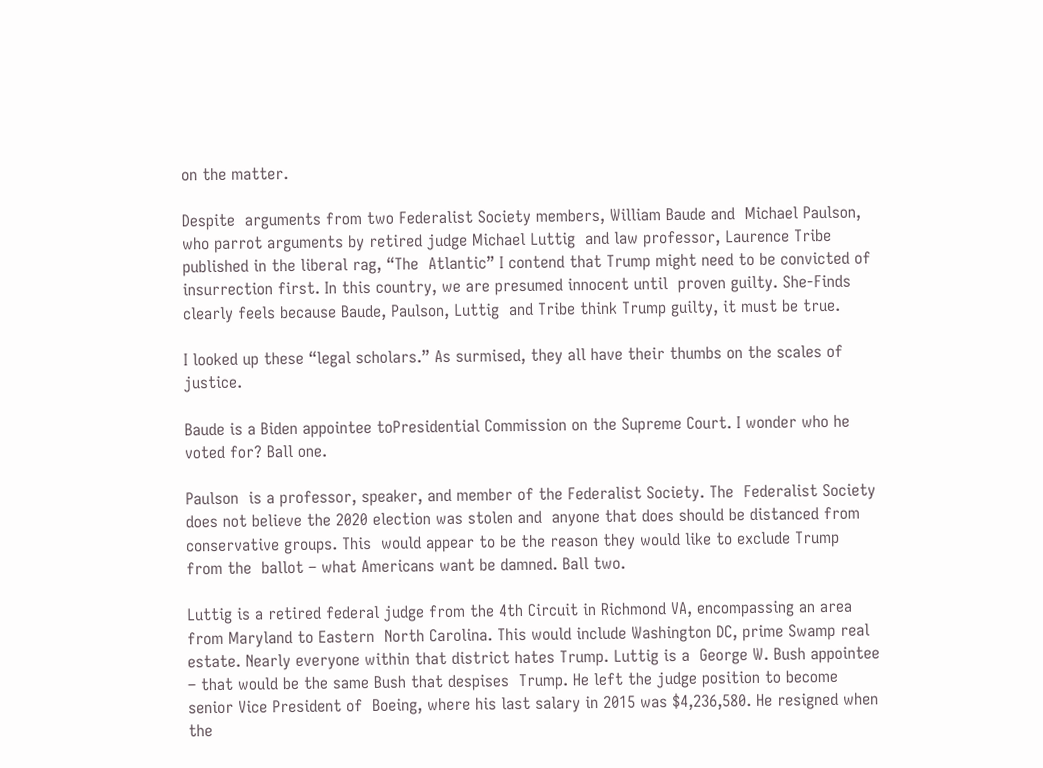on the matter.

Despite  arguments from two Federalist Society members, William Baude and  Michael Paulson, who parrot arguments by retired judge Michael Luttig  and law professor, Laurence Tribe published in the liberal rag, “The  Atlantic” I contend that Trump might need to be convicted of  insurrection first. In this country, we are presumed innocent until  proven guilty. She-Finds clearly feels because Baude, Paulson, Luttig  and Tribe think Trump guilty, it must be true.

I looked up these “legal scholars.” As surmised, they all have their thumbs on the scales of justice.

Baude is a Biden appointee toPresidential Commission on the Supreme Court. I wonder who he voted for? Ball one.

Paulson  is a professor, speaker, and member of the Federalist Society. The  Federalist Society does not believe the 2020 election was stolen and  anyone that does should be distanced from conservative groups. This  would appear to be the reason they would like to exclude Trump from the  ballot – what Americans want be damned. Ball two.

Luttig is a retired federal judge from the 4th Circuit in Richmond VA, encompassing an area from Maryland to Eastern  North Carolina. This would include Washington DC, prime Swamp real  estate. Nearly everyone within that district hates Trump. Luttig is a  George W. Bush appointee – that would be the same Bush that despises  Trump. He left the judge position to become senior Vice President of  Boeing, where his last salary in 2015 was $4,236,580. He resigned when  the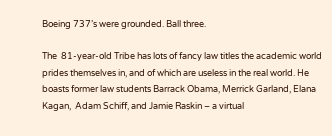Boeing 737’s were grounded. Ball three.

The  81-year-old Tribe has lots of fancy law titles the academic world  prides themselves in, and of which are useless in the real world. He  boasts former law students Barrack Obama, Merrick Garland, Elana Kagan,  Adam Schiff, and Jamie Raskin – a virtual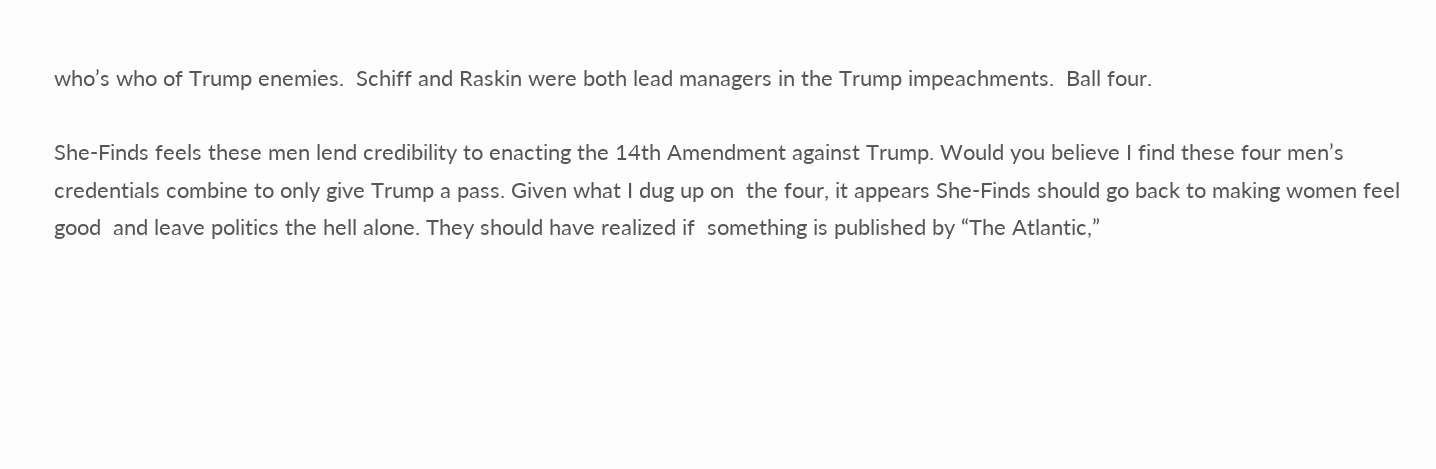who’s who of Trump enemies.  Schiff and Raskin were both lead managers in the Trump impeachments.  Ball four.

She-Finds feels these men lend credibility to enacting the 14th Amendment against Trump. Would you believe I find these four men’s  credentials combine to only give Trump a pass. Given what I dug up on  the four, it appears She-Finds should go back to making women feel good  and leave politics the hell alone. They should have realized if  something is published by “The Atlantic,”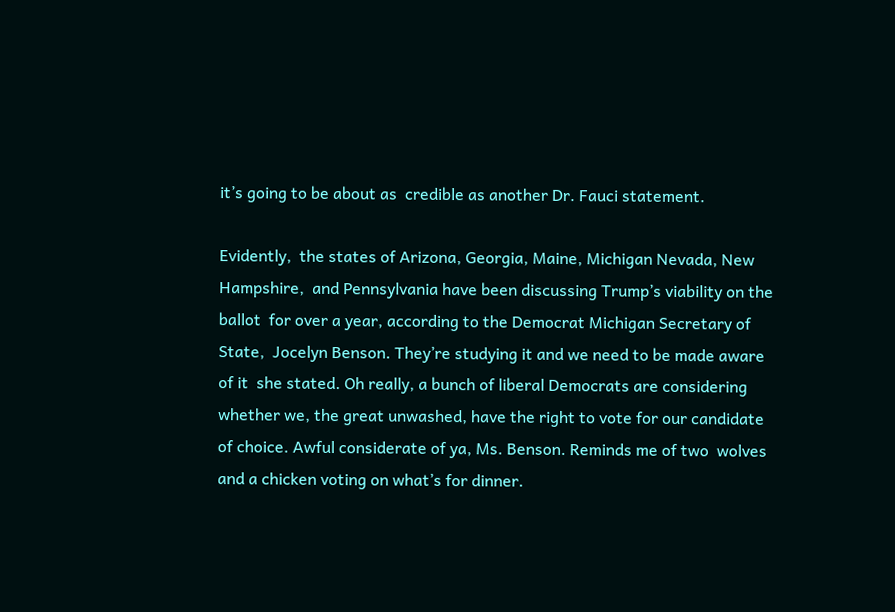it’s going to be about as  credible as another Dr. Fauci statement.

Evidently,  the states of Arizona, Georgia, Maine, Michigan Nevada, New Hampshire,  and Pennsylvania have been discussing Trump’s viability on the ballot  for over a year, according to the Democrat Michigan Secretary of State,  Jocelyn Benson. They’re studying it and we need to be made aware of it  she stated. Oh really, a bunch of liberal Democrats are considering  whether we, the great unwashed, have the right to vote for our candidate  of choice. Awful considerate of ya, Ms. Benson. Reminds me of two  wolves and a chicken voting on what’s for dinner.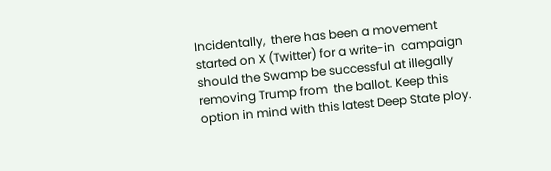Incidentally,  there has been a movement started on X (Twitter) for a write-in  campaign should the Swamp be successful at illegally removing Trump from  the ballot. Keep this option in mind with this latest Deep State ploy.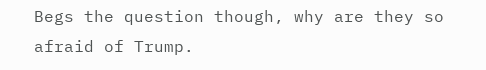Begs the question though, why are they so afraid of Trump.